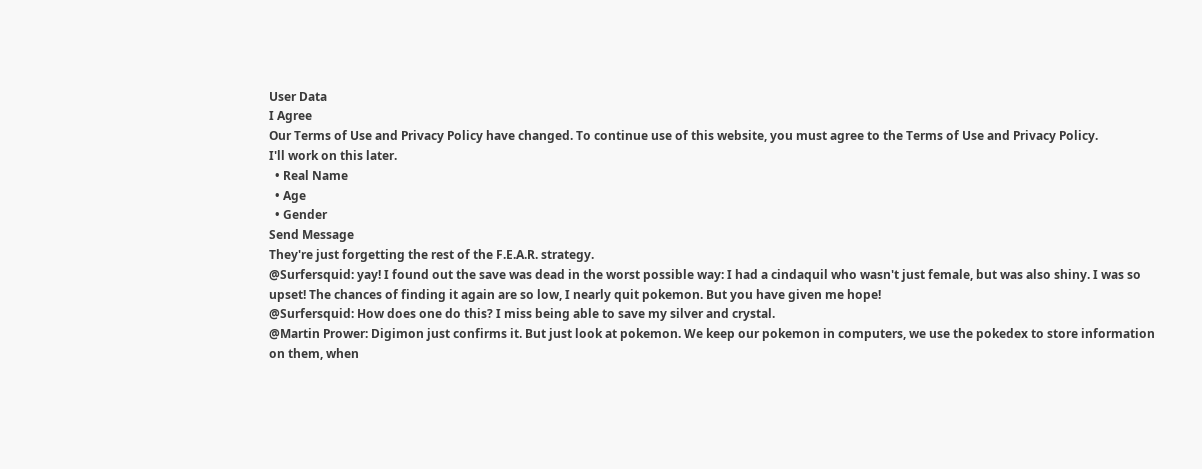User Data
I Agree
Our Terms of Use and Privacy Policy have changed. To continue use of this website, you must agree to the Terms of Use and Privacy Policy.
I'll work on this later.
  • Real Name
  • Age
  • Gender
Send Message
They're just forgetting the rest of the F.E.A.R. strategy.
@Surfersquid: yay! I found out the save was dead in the worst possible way: I had a cindaquil who wasn't just female, but was also shiny. I was so upset! The chances of finding it again are so low, I nearly quit pokemon. But you have given me hope!
@Surfersquid: How does one do this? I miss being able to save my silver and crystal.
@Martin Prower: Digimon just confirms it. But just look at pokemon. We keep our pokemon in computers, we use the pokedex to store information on them, when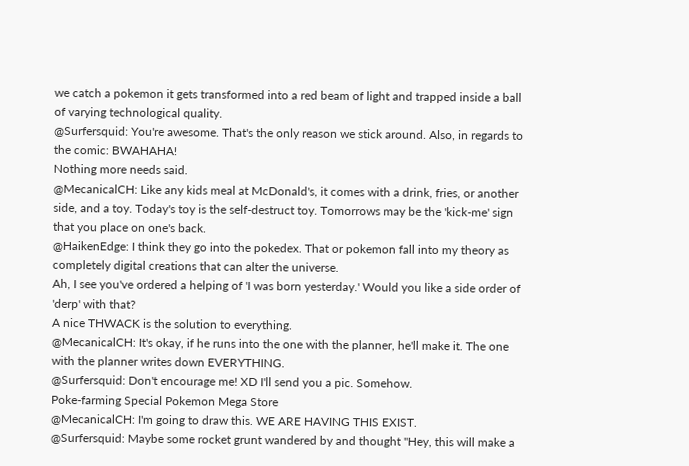we catch a pokemon it gets transformed into a red beam of light and trapped inside a ball of varying technological quality.
@Surfersquid: You're awesome. That's the only reason we stick around. Also, in regards to the comic: BWAHAHA!
Nothing more needs said.
@MecanicalCH: Like any kids meal at McDonald's, it comes with a drink, fries, or another side, and a toy. Today's toy is the self-destruct toy. Tomorrows may be the 'kick-me' sign that you place on one's back.
@HaikenEdge: I think they go into the pokedex. That or pokemon fall into my theory as completely digital creations that can alter the universe.
Ah, I see you've ordered a helping of 'I was born yesterday.' Would you like a side order of 'derp' with that?
A nice THWACK is the solution to everything.
@MecanicalCH: It's okay, if he runs into the one with the planner, he'll make it. The one with the planner writes down EVERYTHING.
@Surfersquid: Don't encourage me! XD I'll send you a pic. Somehow.
Poke-farming Special Pokemon Mega Store
@MecanicalCH: I'm going to draw this. WE ARE HAVING THIS EXIST.
@Surfersquid: Maybe some rocket grunt wandered by and thought "Hey, this will make a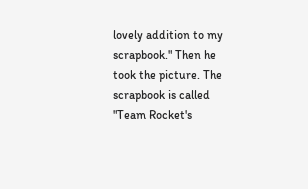lovely addition to my scrapbook." Then he took the picture. The scrapbook is called "Team Rocket's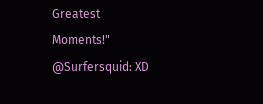Greatest Moments!"
@Surfersquid: XD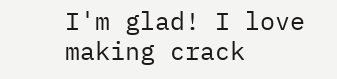I'm glad! I love making crack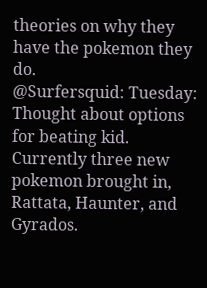theories on why they have the pokemon they do.
@Surfersquid: Tuesday: Thought about options for beating kid. Currently three new pokemon brought in, Rattata, Haunter, and Gyrados.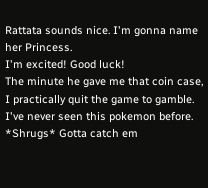Rattata sounds nice. I'm gonna name her Princess.
I'm excited! Good luck!
The minute he gave me that coin case, I practically quit the game to gamble.
I've never seen this pokemon before. *Shrugs* Gotta catch em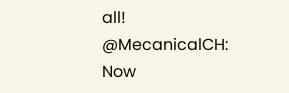all!
@MecanicalCH: Now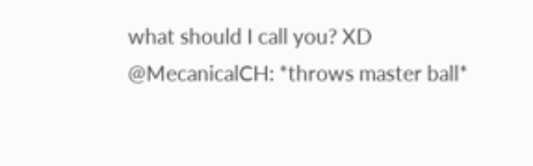what should I call you? XD
@MecanicalCH: *throws master ball*